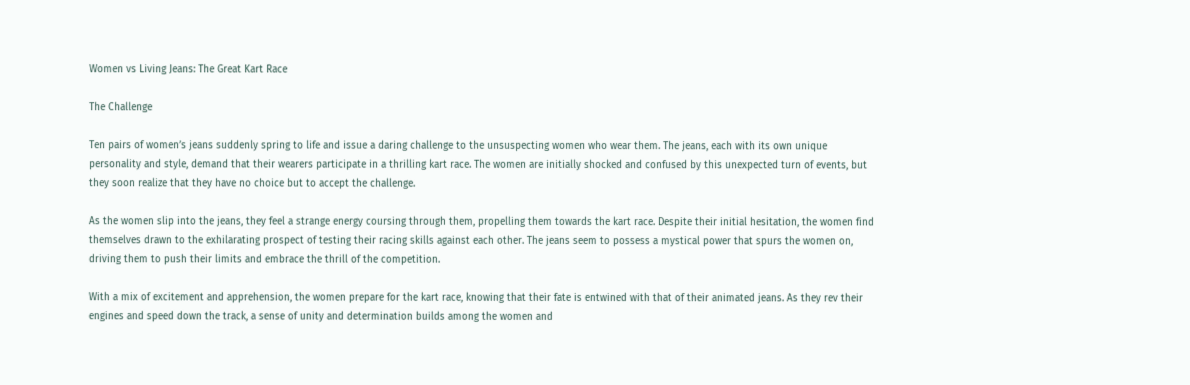Women vs Living Jeans: The Great Kart Race

The Challenge

Ten pairs of women’s jeans suddenly spring to life and issue a daring challenge to the unsuspecting women who wear them. The jeans, each with its own unique personality and style, demand that their wearers participate in a thrilling kart race. The women are initially shocked and confused by this unexpected turn of events, but they soon realize that they have no choice but to accept the challenge.

As the women slip into the jeans, they feel a strange energy coursing through them, propelling them towards the kart race. Despite their initial hesitation, the women find themselves drawn to the exhilarating prospect of testing their racing skills against each other. The jeans seem to possess a mystical power that spurs the women on, driving them to push their limits and embrace the thrill of the competition.

With a mix of excitement and apprehension, the women prepare for the kart race, knowing that their fate is entwined with that of their animated jeans. As they rev their engines and speed down the track, a sense of unity and determination builds among the women and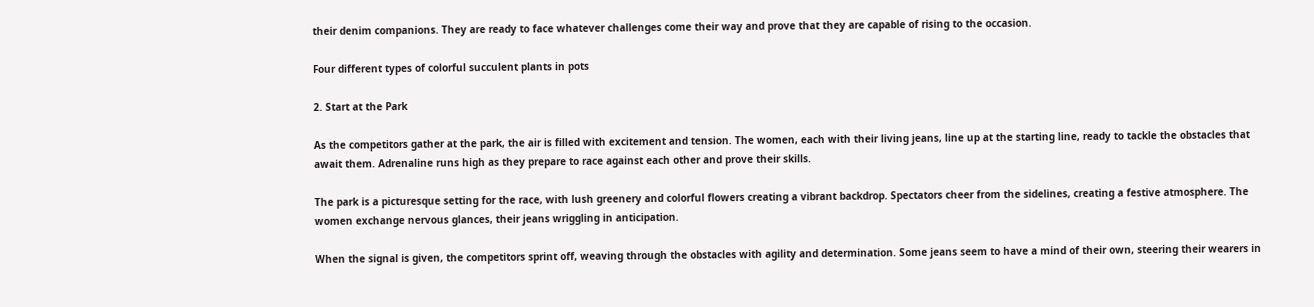their denim companions. They are ready to face whatever challenges come their way and prove that they are capable of rising to the occasion.

Four different types of colorful succulent plants in pots

2. Start at the Park

As the competitors gather at the park, the air is filled with excitement and tension. The women, each with their living jeans, line up at the starting line, ready to tackle the obstacles that await them. Adrenaline runs high as they prepare to race against each other and prove their skills.

The park is a picturesque setting for the race, with lush greenery and colorful flowers creating a vibrant backdrop. Spectators cheer from the sidelines, creating a festive atmosphere. The women exchange nervous glances, their jeans wriggling in anticipation.

When the signal is given, the competitors sprint off, weaving through the obstacles with agility and determination. Some jeans seem to have a mind of their own, steering their wearers in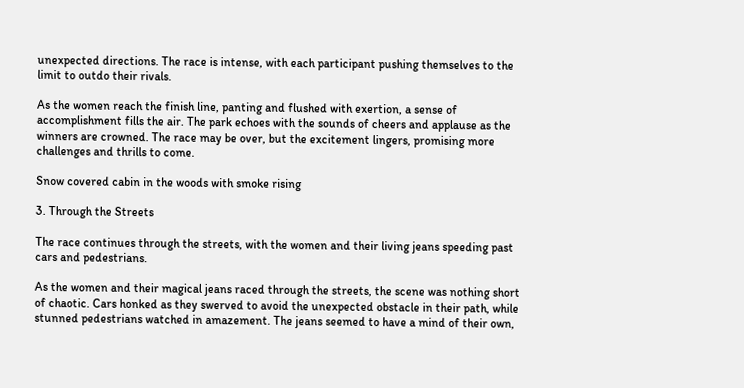unexpected directions. The race is intense, with each participant pushing themselves to the limit to outdo their rivals.

As the women reach the finish line, panting and flushed with exertion, a sense of accomplishment fills the air. The park echoes with the sounds of cheers and applause as the winners are crowned. The race may be over, but the excitement lingers, promising more challenges and thrills to come.

Snow covered cabin in the woods with smoke rising

3. Through the Streets

The race continues through the streets, with the women and their living jeans speeding past cars and pedestrians.

As the women and their magical jeans raced through the streets, the scene was nothing short of chaotic. Cars honked as they swerved to avoid the unexpected obstacle in their path, while stunned pedestrians watched in amazement. The jeans seemed to have a mind of their own,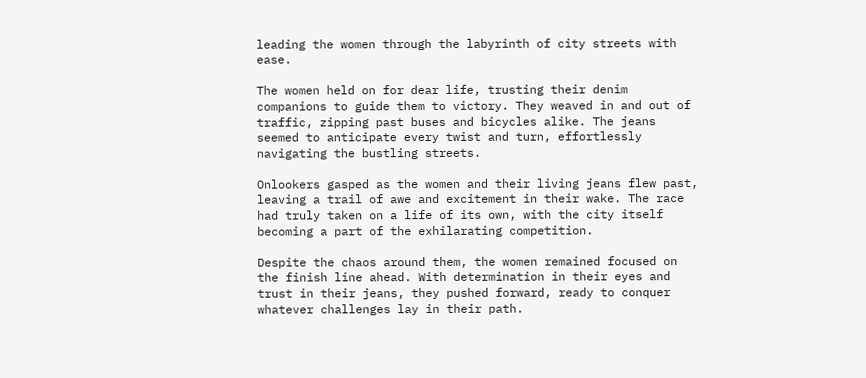leading the women through the labyrinth of city streets with ease.

The women held on for dear life, trusting their denim companions to guide them to victory. They weaved in and out of traffic, zipping past buses and bicycles alike. The jeans seemed to anticipate every twist and turn, effortlessly navigating the bustling streets.

Onlookers gasped as the women and their living jeans flew past, leaving a trail of awe and excitement in their wake. The race had truly taken on a life of its own, with the city itself becoming a part of the exhilarating competition.

Despite the chaos around them, the women remained focused on the finish line ahead. With determination in their eyes and trust in their jeans, they pushed forward, ready to conquer whatever challenges lay in their path.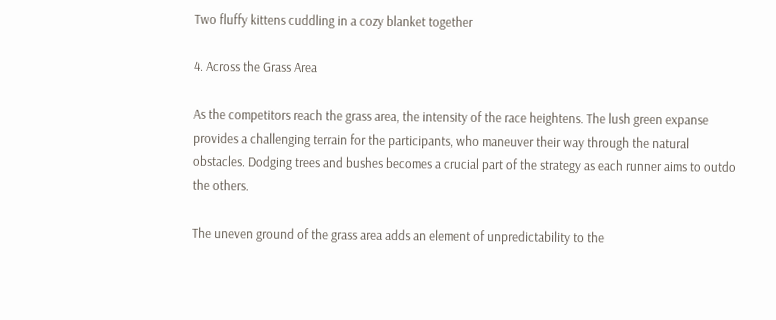Two fluffy kittens cuddling in a cozy blanket together

4. Across the Grass Area

As the competitors reach the grass area, the intensity of the race heightens. The lush green expanse provides a challenging terrain for the participants, who maneuver their way through the natural obstacles. Dodging trees and bushes becomes a crucial part of the strategy as each runner aims to outdo the others.

The uneven ground of the grass area adds an element of unpredictability to the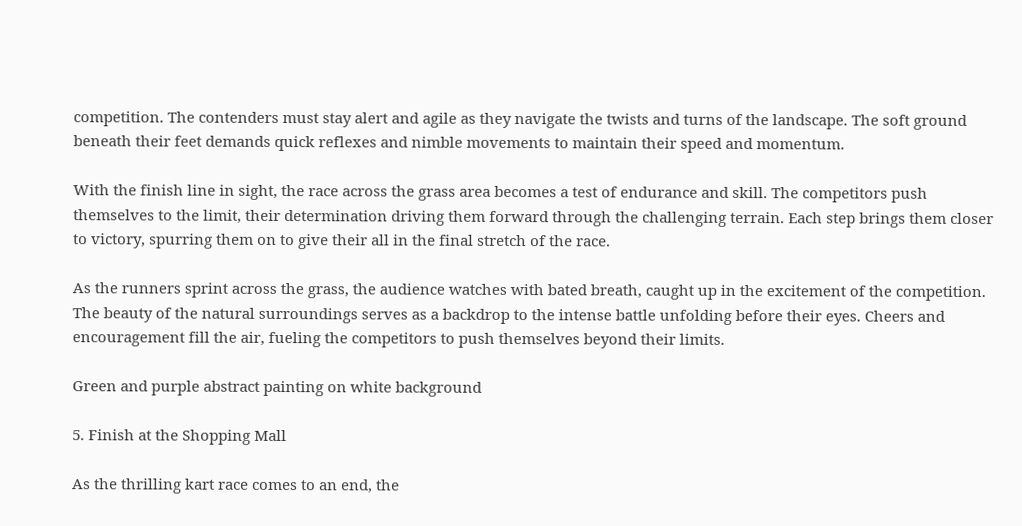competition. The contenders must stay alert and agile as they navigate the twists and turns of the landscape. The soft ground beneath their feet demands quick reflexes and nimble movements to maintain their speed and momentum.

With the finish line in sight, the race across the grass area becomes a test of endurance and skill. The competitors push themselves to the limit, their determination driving them forward through the challenging terrain. Each step brings them closer to victory, spurring them on to give their all in the final stretch of the race.

As the runners sprint across the grass, the audience watches with bated breath, caught up in the excitement of the competition. The beauty of the natural surroundings serves as a backdrop to the intense battle unfolding before their eyes. Cheers and encouragement fill the air, fueling the competitors to push themselves beyond their limits.

Green and purple abstract painting on white background

5. Finish at the Shopping Mall

As the thrilling kart race comes to an end, the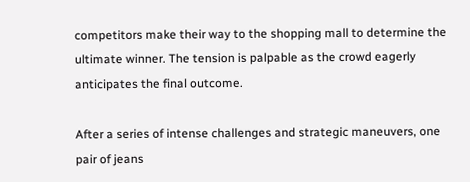competitors make their way to the shopping mall to determine the ultimate winner. The tension is palpable as the crowd eagerly anticipates the final outcome.

After a series of intense challenges and strategic maneuvers, one pair of jeans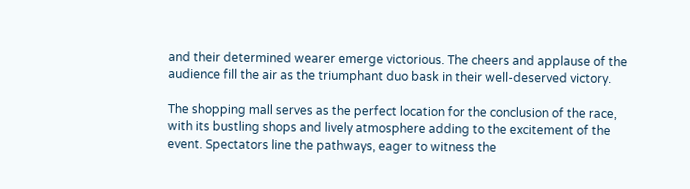and their determined wearer emerge victorious. The cheers and applause of the audience fill the air as the triumphant duo bask in their well-deserved victory.

The shopping mall serves as the perfect location for the conclusion of the race, with its bustling shops and lively atmosphere adding to the excitement of the event. Spectators line the pathways, eager to witness the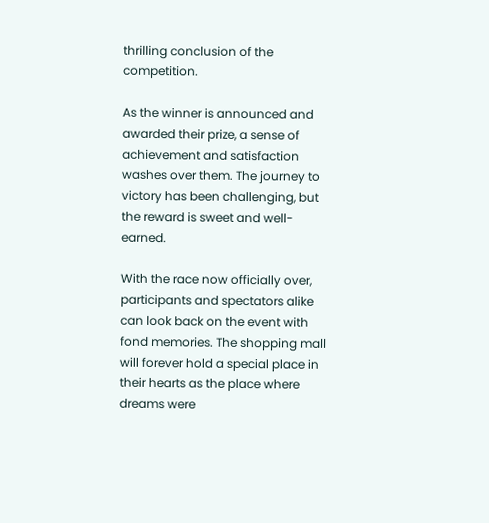thrilling conclusion of the competition.

As the winner is announced and awarded their prize, a sense of achievement and satisfaction washes over them. The journey to victory has been challenging, but the reward is sweet and well-earned.

With the race now officially over, participants and spectators alike can look back on the event with fond memories. The shopping mall will forever hold a special place in their hearts as the place where dreams were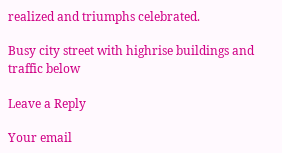realized and triumphs celebrated.

Busy city street with highrise buildings and traffic below

Leave a Reply

Your email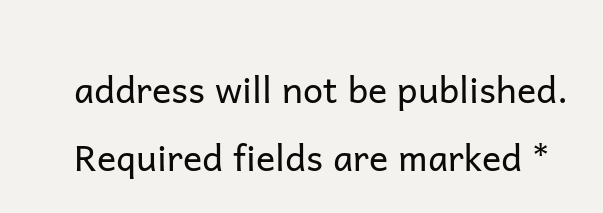address will not be published. Required fields are marked *